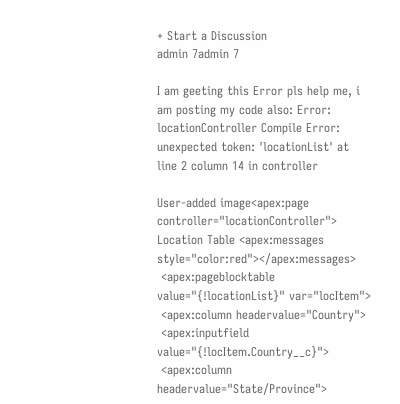+ Start a Discussion
admin 7admin 7

I am geeting this Error pls help me, i am posting my code also: Error: locationController Compile Error: unexpected token: 'locationList' at line 2 column 14 in controller

User-added image<apex:page controller="locationController">
Location Table <apex:messages style="color:red"></apex:messages>
 <apex:pageblocktable value="{!locationList}" var="locItem">
 <apex:column headervalue="Country">
 <apex:inputfield value="{!locItem.Country__c}">
 <apex:column headervalue="State/Province">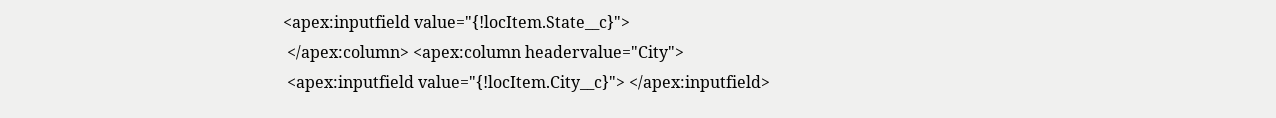<apex:inputfield value="{!locItem.State__c}">
 </apex:column> <apex:column headervalue="City">
 <apex:inputfield value="{!locItem.City__c}"> </apex:inputfield>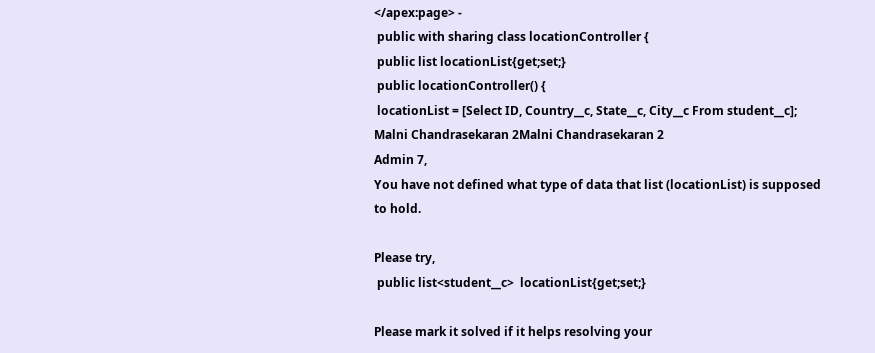</apex:page> -
 public with sharing class locationController {
 public list locationList{get;set;}
 public locationController() {
 locationList = [Select ID, Country__c, State__c, City__c From student__c];
Malni Chandrasekaran 2Malni Chandrasekaran 2
Admin 7,
You have not defined what type of data that list (locationList) is supposed to hold.

Please try,
 public list<student__c>  locationList{get;set;}

Please mark it solved if it helps resolving your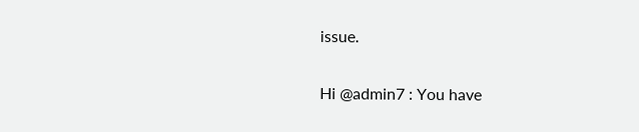issue.

Hi @admin7 : You have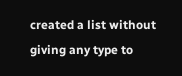created a list without giving any type to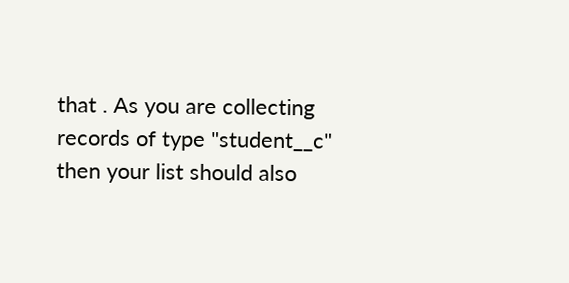that . As you are collecting records of type "student__c" then your list should also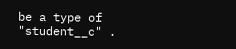be a type of "student__c" .